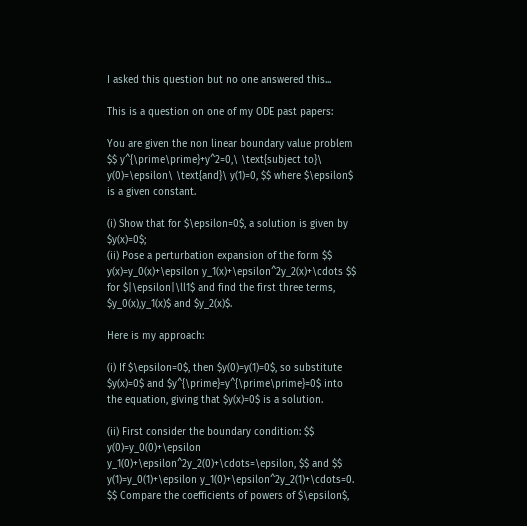I asked this question but no one answered this...

This is a question on one of my ODE past papers:

You are given the non linear boundary value problem $$ y^{\prime\prime}+y^2=0,\ \text{subject to}\ y(0)=\epsilon\ \text{and}\ y(1)=0, $$ where $\epsilon$ is a given constant.

(i) Show that for $\epsilon=0$, a solution is given by $y(x)=0$;
(ii) Pose a perturbation expansion of the form $$ y(x)=y_0(x)+\epsilon y_1(x)+\epsilon^2y_2(x)+\cdots $$ for $|\epsilon|\ll1$ and find the first three terms, $y_0(x),y_1(x)$ and $y_2(x)$.

Here is my approach:

(i) If $\epsilon=0$, then $y(0)=y(1)=0$, so substitute $y(x)=0$ and $y^{\prime}=y^{\prime\prime}=0$ into the equation, giving that $y(x)=0$ is a solution.

(ii) First consider the boundary condition: $$ y(0)=y_0(0)+\epsilon y_1(0)+\epsilon^2y_2(0)+\cdots=\epsilon, $$ and $$ y(1)=y_0(1)+\epsilon y_1(0)+\epsilon^2y_2(1)+\cdots=0. $$ Compare the coefficients of powers of $\epsilon$,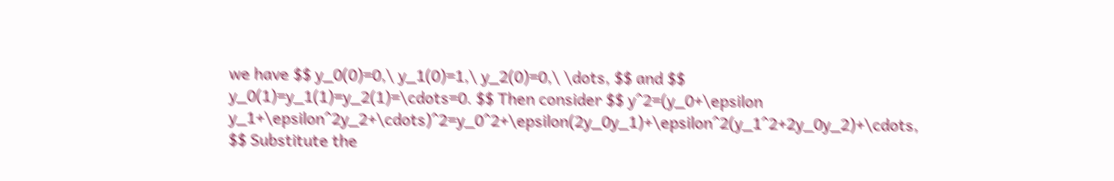we have $$ y_0(0)=0,\ y_1(0)=1,\ y_2(0)=0,\ \dots, $$ and $$ y_0(1)=y_1(1)=y_2(1)=\cdots=0. $$ Then consider $$ y^2=(y_0+\epsilon y_1+\epsilon^2y_2+\cdots)^2=y_0^2+\epsilon(2y_0y_1)+\epsilon^2(y_1^2+2y_0y_2)+\cdots, $$ Substitute the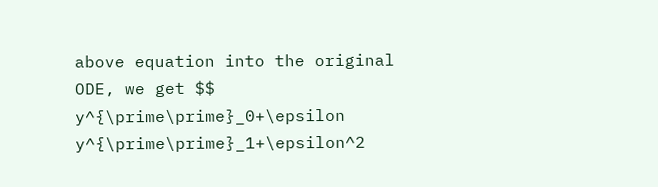above equation into the original ODE, we get $$ y^{\prime\prime}_0+\epsilon y^{\prime\prime}_1+\epsilon^2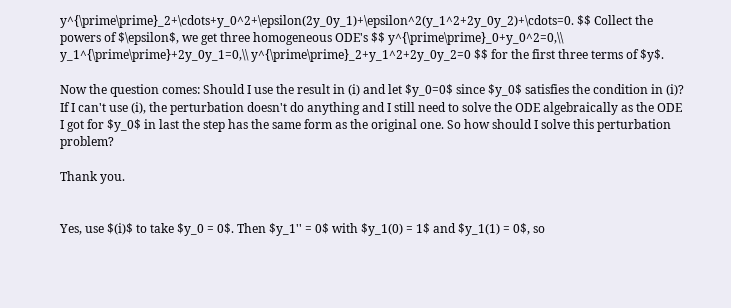y^{\prime\prime}_2+\cdots+y_0^2+\epsilon(2y_0y_1)+\epsilon^2(y_1^2+2y_0y_2)+\cdots=0. $$ Collect the powers of $\epsilon$, we get three homogeneous ODE's $$ y^{\prime\prime}_0+y_0^2=0,\\ y_1^{\prime\prime}+2y_0y_1=0,\\ y^{\prime\prime}_2+y_1^2+2y_0y_2=0 $$ for the first three terms of $y$.

Now the question comes: Should I use the result in (i) and let $y_0=0$ since $y_0$ satisfies the condition in (i)? If I can't use (i), the perturbation doesn't do anything and I still need to solve the ODE algebraically as the ODE I got for $y_0$ in last the step has the same form as the original one. So how should I solve this perturbation problem?

Thank you.


Yes, use $(i)$ to take $y_0 = 0$. Then $y_1'' = 0$ with $y_1(0) = 1$ and $y_1(1) = 0$, so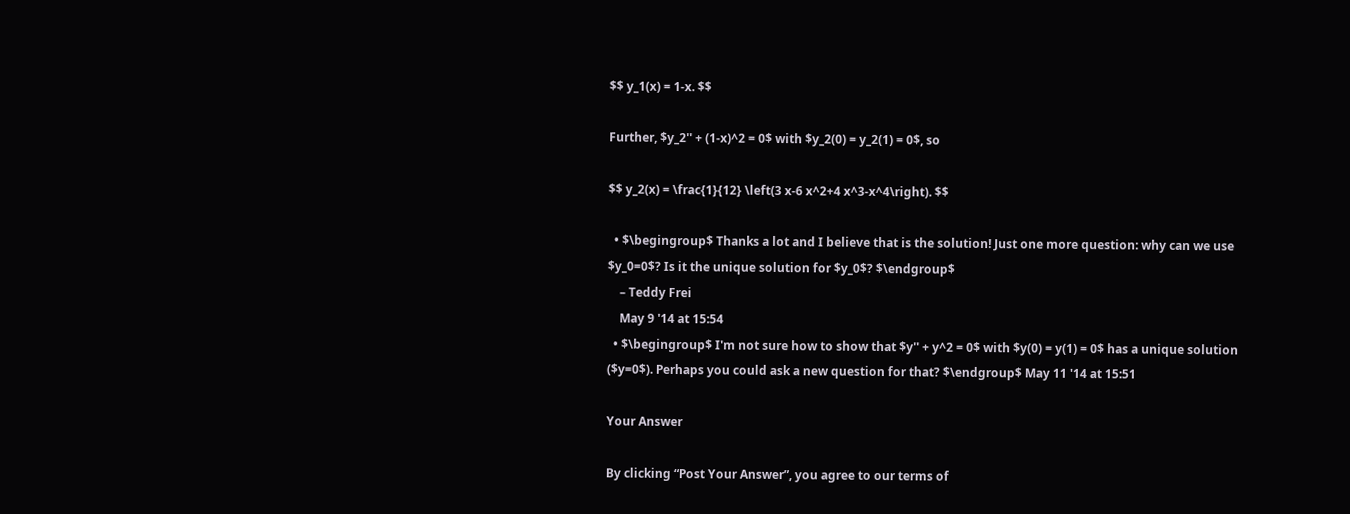$$ y_1(x) = 1-x. $$

Further, $y_2'' + (1-x)^2 = 0$ with $y_2(0) = y_2(1) = 0$, so

$$ y_2(x) = \frac{1}{12} \left(3 x-6 x^2+4 x^3-x^4\right). $$

  • $\begingroup$ Thanks a lot and I believe that is the solution! Just one more question: why can we use $y_0=0$? Is it the unique solution for $y_0$? $\endgroup$
    – Teddy Frei
    May 9 '14 at 15:54
  • $\begingroup$ I'm not sure how to show that $y'' + y^2 = 0$ with $y(0) = y(1) = 0$ has a unique solution ($y=0$). Perhaps you could ask a new question for that? $\endgroup$ May 11 '14 at 15:51

Your Answer

By clicking “Post Your Answer”, you agree to our terms of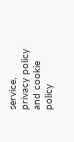service, privacy policy and cookie policy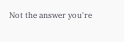Not the answer you're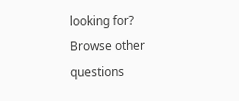looking for? Browse other questions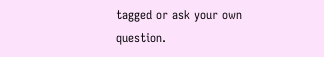tagged or ask your own question.